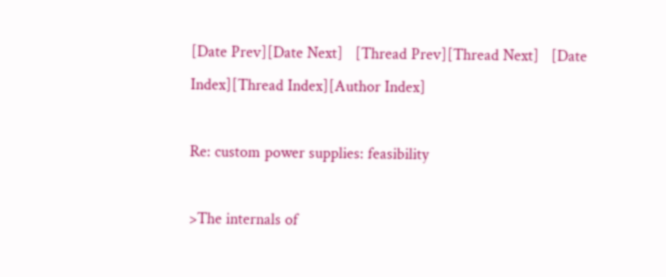[Date Prev][Date Next]   [Thread Prev][Thread Next]   [Date Index][Thread Index][Author Index]

Re: custom power supplies: feasibility

>The internals of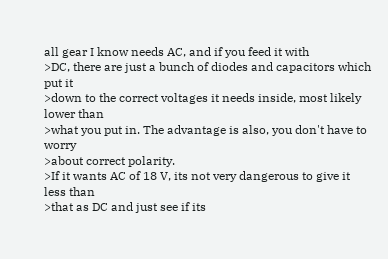all gear I know needs AC, and if you feed it with
>DC, there are just a bunch of diodes and capacitors which put it
>down to the correct voltages it needs inside, most likely lower than
>what you put in. The advantage is also, you don't have to worry
>about correct polarity.
>If it wants AC of 18 V, its not very dangerous to give it less than
>that as DC and just see if its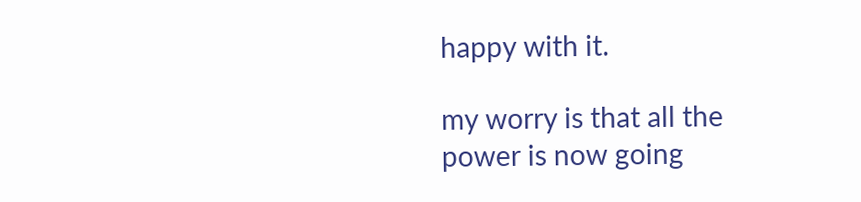happy with it.

my worry is that all the power is now going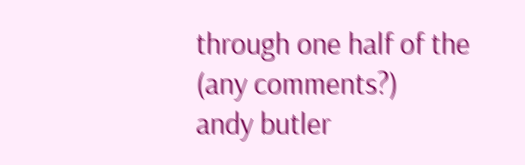through one half of the
(any comments?)
andy butler